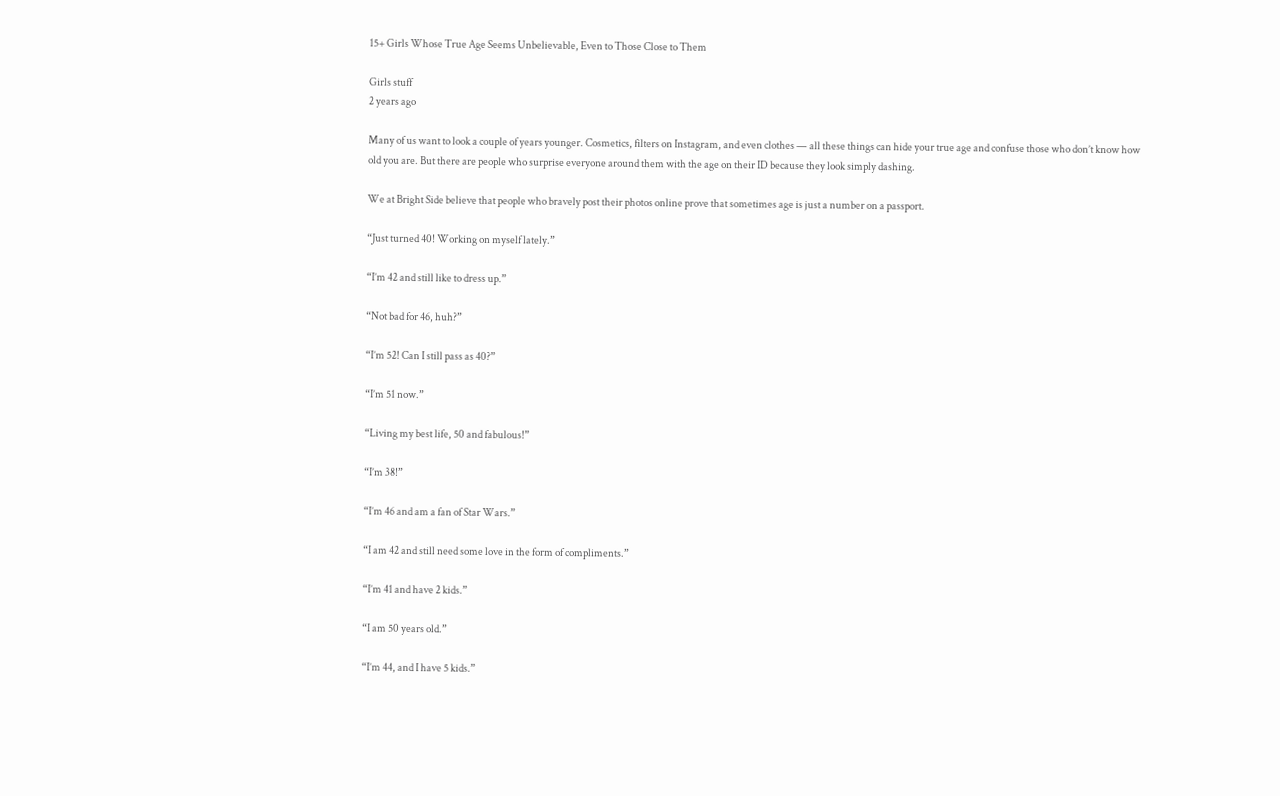15+ Girls Whose True Age Seems Unbelievable, Even to Those Close to Them

Girls stuff
2 years ago

Many of us want to look a couple of years younger. Cosmetics, filters on Instagram, and even clothes — all these things can hide your true age and confuse those who don’t know how old you are. But there are people who surprise everyone around them with the age on their ID because they look simply dashing.

We at Bright Side believe that people who bravely post their photos online prove that sometimes age is just a number on a passport.

“Just turned 40! Working on myself lately.”

“I’m 42 and still like to dress up.”

“Not bad for 46, huh?”

“I’m 52! Can I still pass as 40?”

“I’m 51 now.”

“Living my best life, 50 and fabulous!”

“I’m 38!”

“I’m 46 and am a fan of Star Wars.”

“I am 42 and still need some love in the form of compliments.”

“I’m 41 and have 2 kids.”

“I am 50 years old.”

“I’m 44, and I have 5 kids.”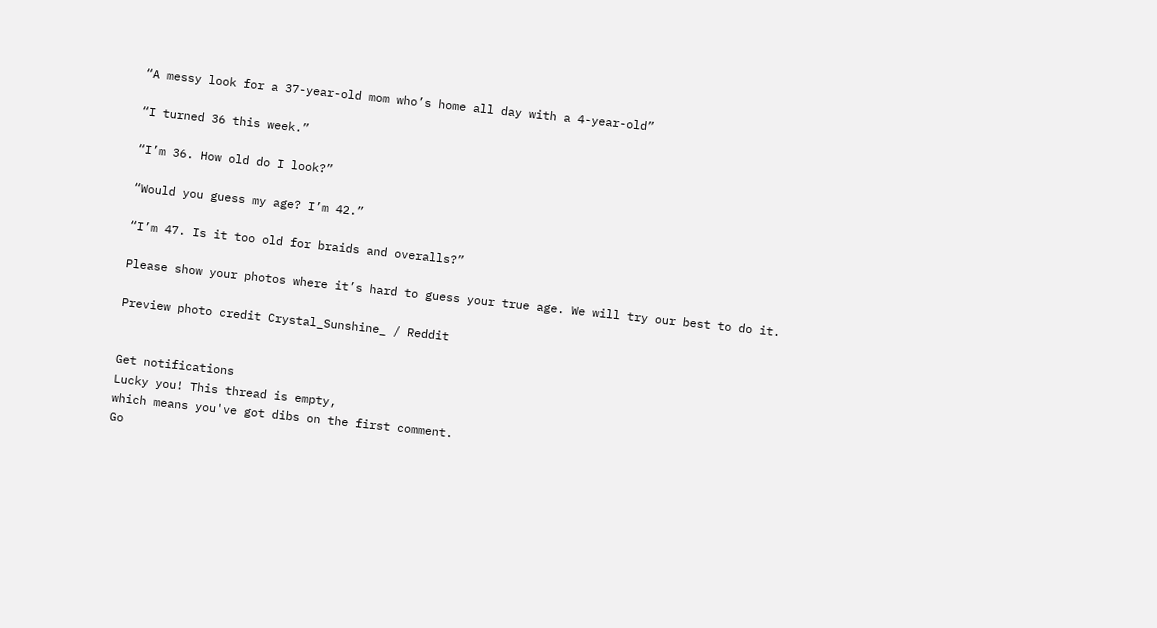“A messy look for a 37-year-old mom who’s home all day with a 4-year-old”

“I turned 36 this week.”

“I’m 36. How old do I look?”

“Would you guess my age? I’m 42.”

“I’m 47. Is it too old for braids and overalls?”

Please show your photos where it’s hard to guess your true age. We will try our best to do it.

Preview photo credit Crystal_Sunshine_ / Reddit


Get notifications
Lucky you! This thread is empty,
which means you've got dibs on the first comment.
Go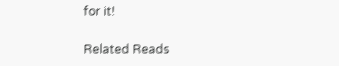for it!

Related Reads